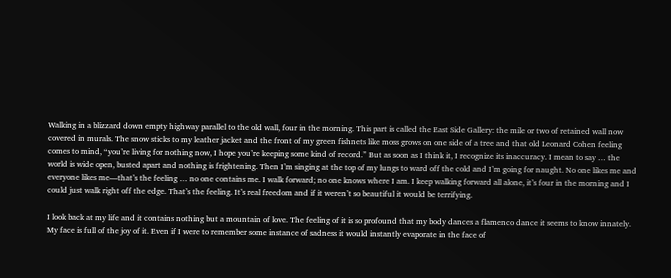Walking in a blizzard down empty highway parallel to the old wall, four in the morning. This part is called the East Side Gallery: the mile or two of retained wall now covered in murals. The snow sticks to my leather jacket and the front of my green fishnets like moss grows on one side of a tree and that old Leonard Cohen feeling comes to mind, “you’re living for nothing now, I hope you’re keeping some kind of record.” But as soon as I think it, I recognize its inaccuracy. I mean to say … the world is wide open, busted apart and nothing is frightening. Then I’m singing at the top of my lungs to ward off the cold and I’m going for naught. No one likes me and everyone likes me—that’s the feeling … no one contains me. I walk forward; no one knows where I am. I keep walking forward all alone, it’s four in the morning and I could just walk right off the edge. That’s the feeling. It’s real freedom and if it weren’t so beautiful it would be terrifying.

I look back at my life and it contains nothing but a mountain of love. The feeling of it is so profound that my body dances a flamenco dance it seems to know innately. My face is full of the joy of it. Even if I were to remember some instance of sadness it would instantly evaporate in the face of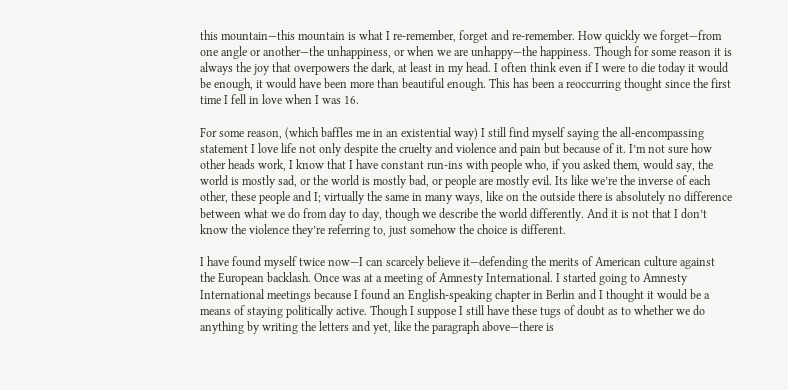this mountain—this mountain is what I re-remember, forget and re-remember. How quickly we forget—from one angle or another—the unhappiness, or when we are unhappy—the happiness. Though for some reason it is always the joy that overpowers the dark, at least in my head. I often think even if I were to die today it would be enough, it would have been more than beautiful enough. This has been a reoccurring thought since the first time I fell in love when I was 16.

For some reason, (which baffles me in an existential way) I still find myself saying the all-encompassing statement I love life not only despite the cruelty and violence and pain but because of it. I’m not sure how other heads work, I know that I have constant run-ins with people who, if you asked them, would say, the world is mostly sad, or the world is mostly bad, or people are mostly evil. Its like we’re the inverse of each other, these people and I; virtually the same in many ways, like on the outside there is absolutely no difference between what we do from day to day, though we describe the world differently. And it is not that I don’t know the violence they’re referring to, just somehow the choice is different.

I have found myself twice now—I can scarcely believe it—defending the merits of American culture against the European backlash. Once was at a meeting of Amnesty International. I started going to Amnesty International meetings because I found an English-speaking chapter in Berlin and I thought it would be a means of staying politically active. Though I suppose I still have these tugs of doubt as to whether we do anything by writing the letters and yet, like the paragraph above—there is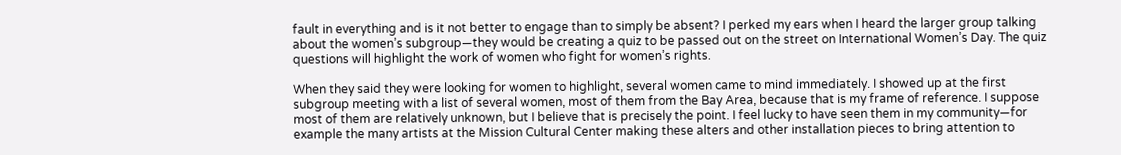fault in everything and is it not better to engage than to simply be absent? I perked my ears when I heard the larger group talking about the women’s subgroup—they would be creating a quiz to be passed out on the street on International Women’s Day. The quiz questions will highlight the work of women who fight for women’s rights.

When they said they were looking for women to highlight, several women came to mind immediately. I showed up at the first subgroup meeting with a list of several women, most of them from the Bay Area, because that is my frame of reference. I suppose most of them are relatively unknown, but I believe that is precisely the point. I feel lucky to have seen them in my community—for example the many artists at the Mission Cultural Center making these alters and other installation pieces to bring attention to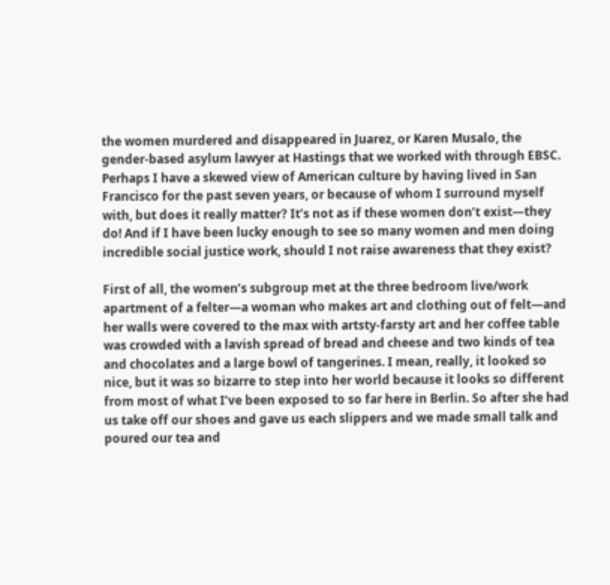the women murdered and disappeared in Juarez, or Karen Musalo, the gender-based asylum lawyer at Hastings that we worked with through EBSC. Perhaps I have a skewed view of American culture by having lived in San Francisco for the past seven years, or because of whom I surround myself with, but does it really matter? It’s not as if these women don’t exist—they do! And if I have been lucky enough to see so many women and men doing incredible social justice work, should I not raise awareness that they exist?

First of all, the women’s subgroup met at the three bedroom live/work apartment of a felter—a woman who makes art and clothing out of felt—and her walls were covered to the max with artsty-farsty art and her coffee table was crowded with a lavish spread of bread and cheese and two kinds of tea and chocolates and a large bowl of tangerines. I mean, really, it looked so nice, but it was so bizarre to step into her world because it looks so different from most of what I’ve been exposed to so far here in Berlin. So after she had us take off our shoes and gave us each slippers and we made small talk and poured our tea and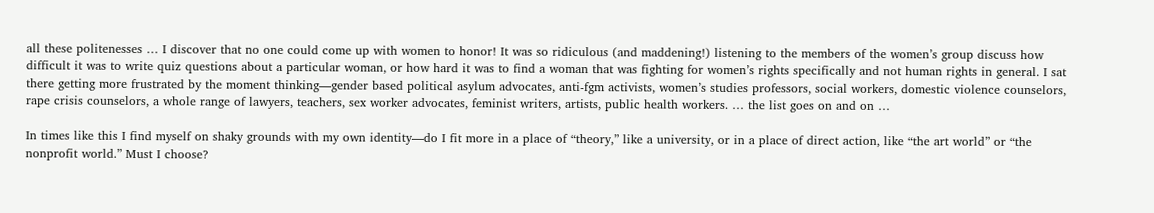all these politenesses … I discover that no one could come up with women to honor! It was so ridiculous (and maddening!) listening to the members of the women’s group discuss how difficult it was to write quiz questions about a particular woman, or how hard it was to find a woman that was fighting for women’s rights specifically and not human rights in general. I sat there getting more frustrated by the moment thinking—gender based political asylum advocates, anti-fgm activists, women’s studies professors, social workers, domestic violence counselors, rape crisis counselors, a whole range of lawyers, teachers, sex worker advocates, feminist writers, artists, public health workers. … the list goes on and on …

In times like this I find myself on shaky grounds with my own identity—do I fit more in a place of “theory,” like a university, or in a place of direct action, like “the art world” or “the nonprofit world.” Must I choose?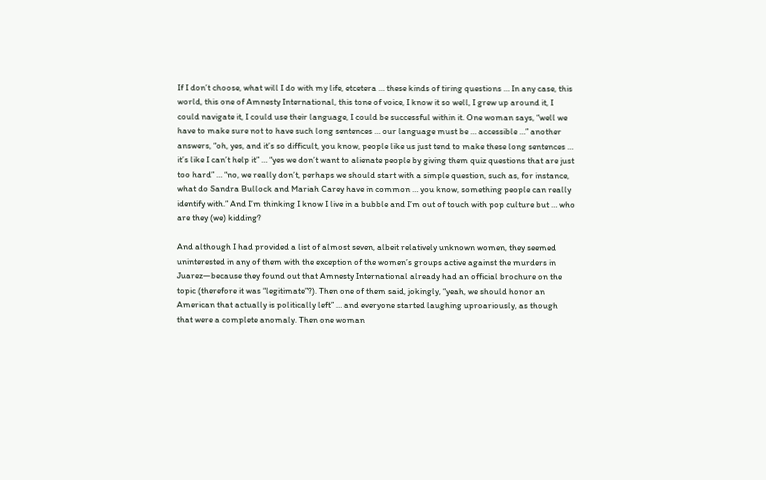If I don’t choose, what will I do with my life, etcetera … these kinds of tiring questions … In any case, this world, this one of Amnesty International, this tone of voice, I know it so well, I grew up around it, I could navigate it, I could use their language, I could be successful within it. One woman says, “well we have to make sure not to have such long sentences … our language must be … accessible …” another answers, “oh, yes, and it’s so difficult, you know, people like us just tend to make these long sentences … it’s like I can’t help it” … “yes we don’t want to alienate people by giving them quiz questions that are just too hard” … “no, we really don’t, perhaps we should start with a simple question, such as, for instance, what do Sandra Bullock and Mariah Carey have in common … you know, something people can really identify with.” And I’m thinking I know I live in a bubble and I’m out of touch with pop culture but … who are they (we) kidding?

And although I had provided a list of almost seven, albeit relatively unknown women, they seemed uninterested in any of them with the exception of the women’s groups active against the murders in Juarez—because they found out that Amnesty International already had an official brochure on the topic (therefore it was “legitimate”?). Then one of them said, jokingly, “yeah, we should honor an American that actually is politically left” … and everyone started laughing uproariously, as though that were a complete anomaly. Then one woman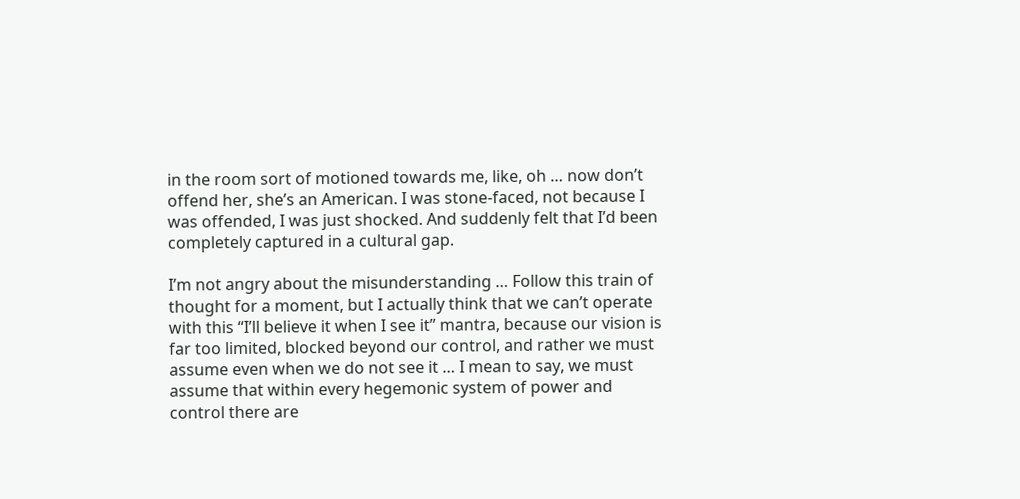in the room sort of motioned towards me, like, oh … now don’t offend her, she’s an American. I was stone-faced, not because I was offended, I was just shocked. And suddenly felt that I’d been completely captured in a cultural gap.

I’m not angry about the misunderstanding … Follow this train of thought for a moment, but I actually think that we can’t operate with this “I’ll believe it when I see it” mantra, because our vision is far too limited, blocked beyond our control, and rather we must assume even when we do not see it … I mean to say, we must assume that within every hegemonic system of power and control there are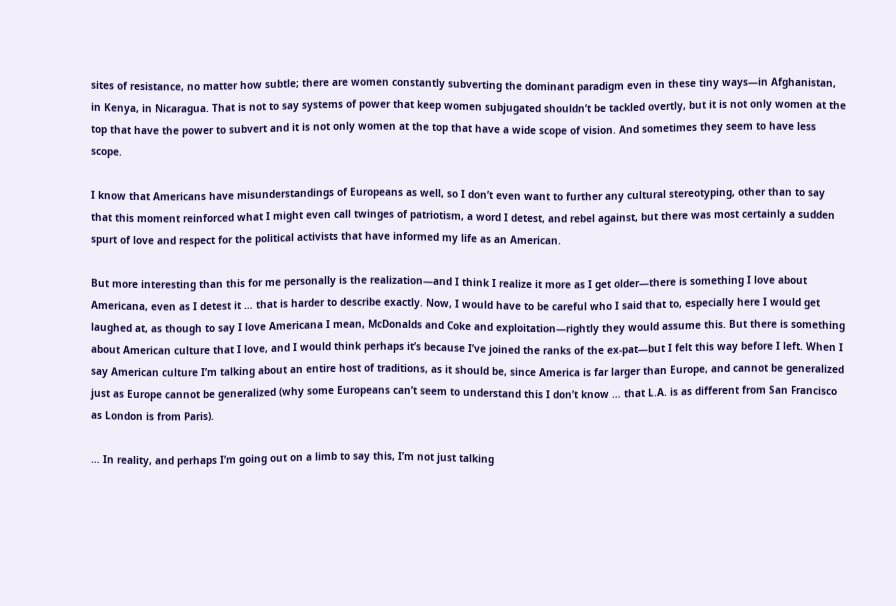sites of resistance, no matter how subtle; there are women constantly subverting the dominant paradigm even in these tiny ways—in Afghanistan, in Kenya, in Nicaragua. That is not to say systems of power that keep women subjugated shouldn’t be tackled overtly, but it is not only women at the top that have the power to subvert and it is not only women at the top that have a wide scope of vision. And sometimes they seem to have less scope.

I know that Americans have misunderstandings of Europeans as well, so I don’t even want to further any cultural stereotyping, other than to say that this moment reinforced what I might even call twinges of patriotism, a word I detest, and rebel against, but there was most certainly a sudden spurt of love and respect for the political activists that have informed my life as an American.

But more interesting than this for me personally is the realization—and I think I realize it more as I get older—there is something I love about Americana, even as I detest it … that is harder to describe exactly. Now, I would have to be careful who I said that to, especially here I would get laughed at, as though to say I love Americana I mean, McDonalds and Coke and exploitation—rightly they would assume this. But there is something about American culture that I love, and I would think perhaps it’s because I’ve joined the ranks of the ex-pat—but I felt this way before I left. When I say American culture I’m talking about an entire host of traditions, as it should be, since America is far larger than Europe, and cannot be generalized just as Europe cannot be generalized (why some Europeans can’t seem to understand this I don’t know … that L.A. is as different from San Francisco as London is from Paris).

… In reality, and perhaps I’m going out on a limb to say this, I’m not just talking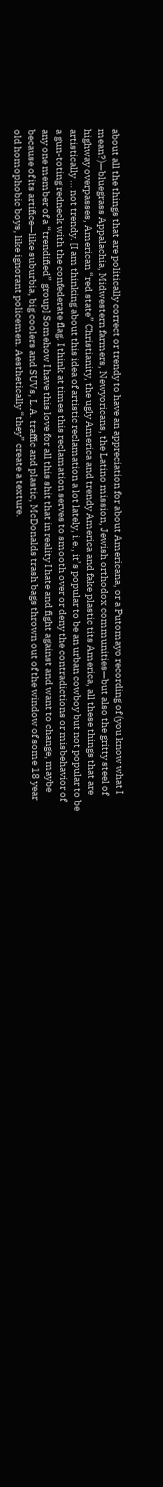about all the things that are politically correct or trendy to have an appreciation for about Americana, or a Putomayo recording of (you know what I mean?)—bluegrass Appalachia, Midwestern farmers, Newyoricans, the Latino mission, Jewish orthodox communities—but also the gritty steel of highway overpasses, American “red state” Christianity, the ugly America and trendy America and fake plastic tits America, all these things that are artistically … not trendy. [I am thinking about this idea of artistic reclamation a lot lately, i.e., it’s popular to be an urban cowboy but not popular to be a gun-toting redneck with the confederate flag. I think at times this reclamation serves to smooth over or deny the contradictions or misbehavior of any one member of a “trendified” group] Somehow I have this love for all this shit that in reality I hate and fight against and want to change, maybe because of its artifice—like suburbia, big coolers and SUVs, L.A. traffic and plastic, McDonalds trash bags thrown out of the window of some 18 year old homophobic boys, like ignorant policemen. Aesthetically “they” create a texture.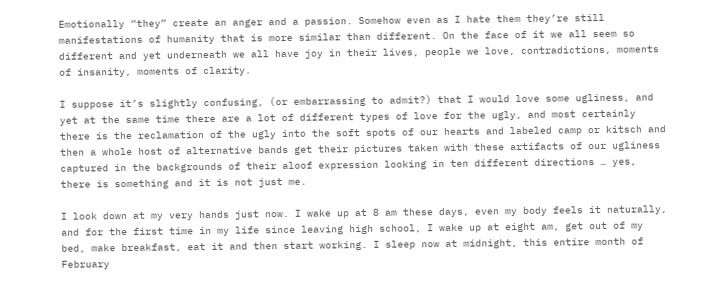Emotionally “they” create an anger and a passion. Somehow even as I hate them they’re still manifestations of humanity that is more similar than different. On the face of it we all seem so different and yet underneath we all have joy in their lives, people we love, contradictions, moments of insanity, moments of clarity.

I suppose it’s slightly confusing, (or embarrassing to admit?) that I would love some ugliness, and yet at the same time there are a lot of different types of love for the ugly, and most certainly there is the reclamation of the ugly into the soft spots of our hearts and labeled camp or kitsch and then a whole host of alternative bands get their pictures taken with these artifacts of our ugliness captured in the backgrounds of their aloof expression looking in ten different directions … yes, there is something and it is not just me.

I look down at my very hands just now. I wake up at 8 am these days, even my body feels it naturally, and for the first time in my life since leaving high school, I wake up at eight am, get out of my bed, make breakfast, eat it and then start working. I sleep now at midnight, this entire month of February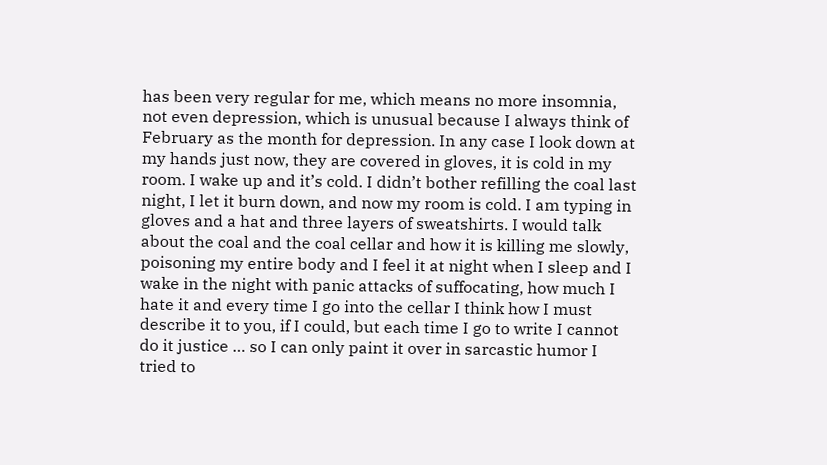has been very regular for me, which means no more insomnia, not even depression, which is unusual because I always think of February as the month for depression. In any case I look down at my hands just now, they are covered in gloves, it is cold in my room. I wake up and it’s cold. I didn’t bother refilling the coal last night, I let it burn down, and now my room is cold. I am typing in gloves and a hat and three layers of sweatshirts. I would talk about the coal and the coal cellar and how it is killing me slowly, poisoning my entire body and I feel it at night when I sleep and I wake in the night with panic attacks of suffocating, how much I hate it and every time I go into the cellar I think how I must describe it to you, if I could, but each time I go to write I cannot do it justice … so I can only paint it over in sarcastic humor I tried to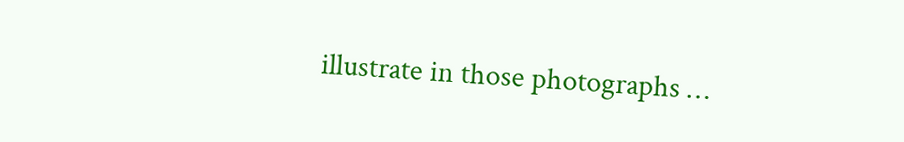illustrate in those photographs …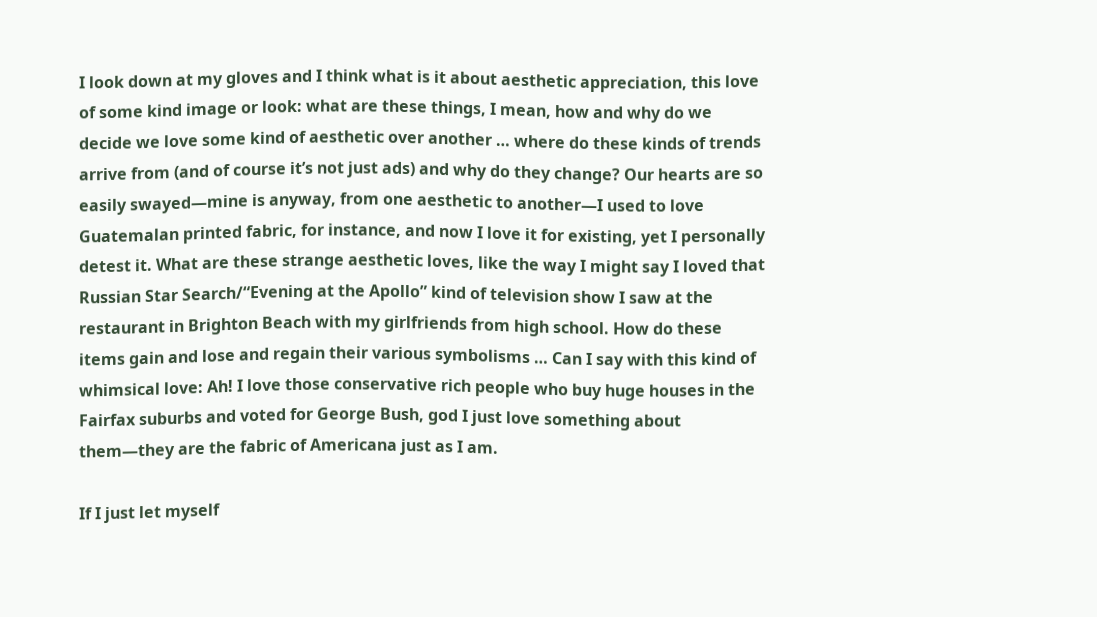I look down at my gloves and I think what is it about aesthetic appreciation, this love of some kind image or look: what are these things, I mean, how and why do we decide we love some kind of aesthetic over another … where do these kinds of trends arrive from (and of course it’s not just ads) and why do they change? Our hearts are so easily swayed—mine is anyway, from one aesthetic to another—I used to love Guatemalan printed fabric, for instance, and now I love it for existing, yet I personally detest it. What are these strange aesthetic loves, like the way I might say I loved that Russian Star Search/“Evening at the Apollo” kind of television show I saw at the restaurant in Brighton Beach with my girlfriends from high school. How do these items gain and lose and regain their various symbolisms … Can I say with this kind of whimsical love: Ah! I love those conservative rich people who buy huge houses in the Fairfax suburbs and voted for George Bush, god I just love something about them—they are the fabric of Americana just as I am.

If I just let myself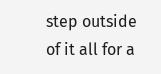step outside of it all for a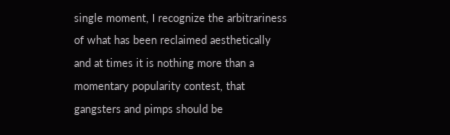single moment, I recognize the arbitrariness of what has been reclaimed aesthetically and at times it is nothing more than a momentary popularity contest, that gangsters and pimps should be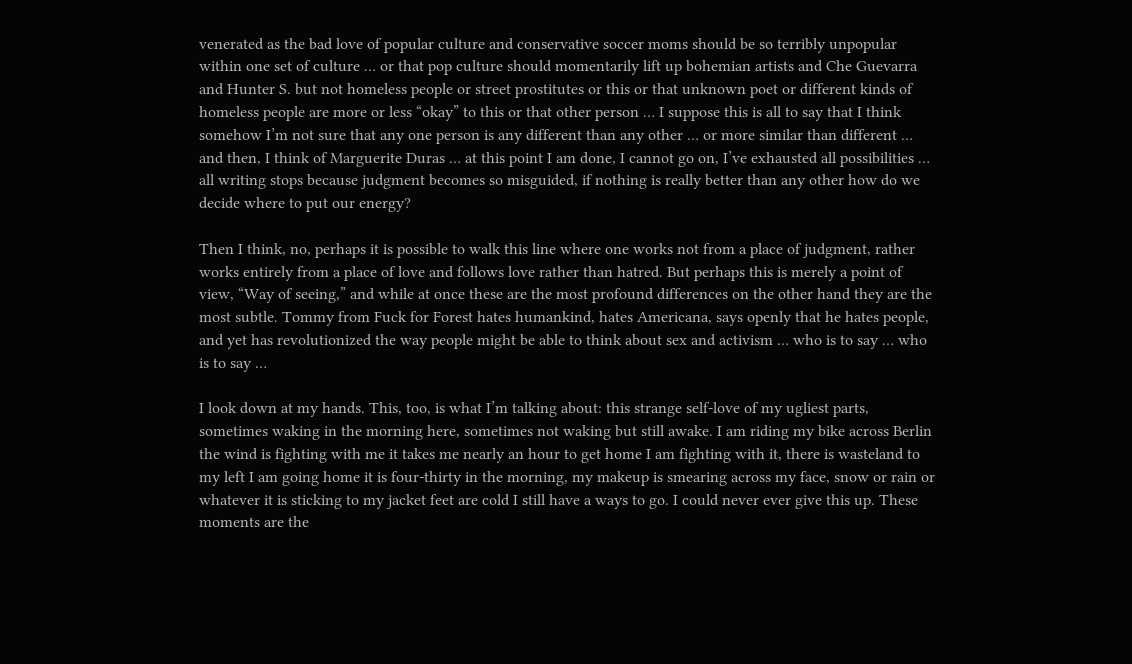venerated as the bad love of popular culture and conservative soccer moms should be so terribly unpopular within one set of culture … or that pop culture should momentarily lift up bohemian artists and Che Guevarra and Hunter S. but not homeless people or street prostitutes or this or that unknown poet or different kinds of homeless people are more or less “okay” to this or that other person … I suppose this is all to say that I think somehow I’m not sure that any one person is any different than any other … or more similar than different … and then, I think of Marguerite Duras … at this point I am done, I cannot go on, I’ve exhausted all possibilities … all writing stops because judgment becomes so misguided, if nothing is really better than any other how do we decide where to put our energy?

Then I think, no, perhaps it is possible to walk this line where one works not from a place of judgment, rather works entirely from a place of love and follows love rather than hatred. But perhaps this is merely a point of view, “Way of seeing,” and while at once these are the most profound differences on the other hand they are the most subtle. Tommy from Fuck for Forest hates humankind, hates Americana, says openly that he hates people, and yet has revolutionized the way people might be able to think about sex and activism … who is to say … who is to say …

I look down at my hands. This, too, is what I’m talking about: this strange self-love of my ugliest parts, sometimes waking in the morning here, sometimes not waking but still awake. I am riding my bike across Berlin the wind is fighting with me it takes me nearly an hour to get home I am fighting with it, there is wasteland to my left I am going home it is four-thirty in the morning, my makeup is smearing across my face, snow or rain or whatever it is sticking to my jacket feet are cold I still have a ways to go. I could never ever give this up. These moments are the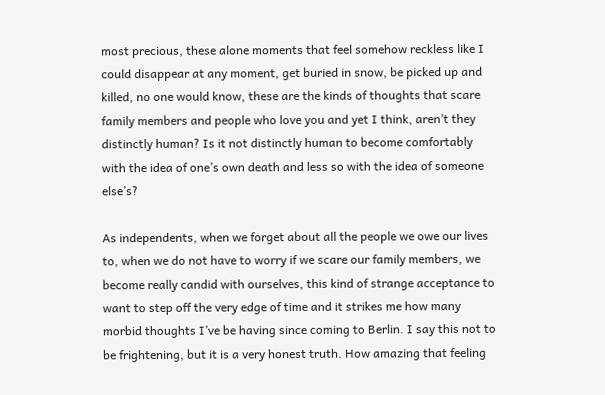most precious, these alone moments that feel somehow reckless like I could disappear at any moment, get buried in snow, be picked up and killed, no one would know, these are the kinds of thoughts that scare family members and people who love you and yet I think, aren’t they distinctly human? Is it not distinctly human to become comfortably with the idea of one’s own death and less so with the idea of someone else’s?

As independents, when we forget about all the people we owe our lives to, when we do not have to worry if we scare our family members, we become really candid with ourselves, this kind of strange acceptance to want to step off the very edge of time and it strikes me how many morbid thoughts I’ve be having since coming to Berlin. I say this not to be frightening, but it is a very honest truth. How amazing that feeling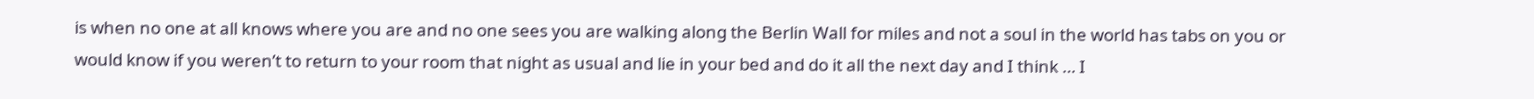is when no one at all knows where you are and no one sees you are walking along the Berlin Wall for miles and not a soul in the world has tabs on you or would know if you weren’t to return to your room that night as usual and lie in your bed and do it all the next day and I think … I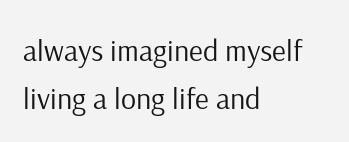always imagined myself living a long life and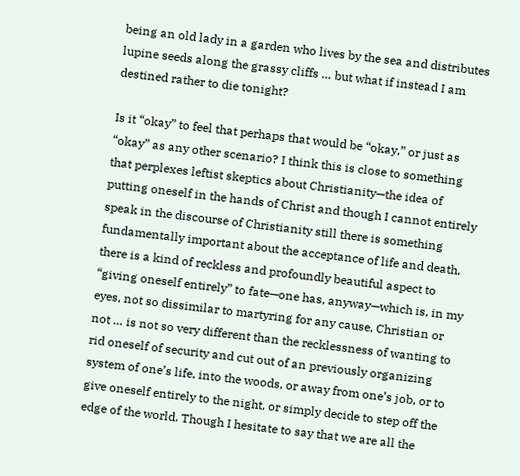being an old lady in a garden who lives by the sea and distributes lupine seeds along the grassy cliffs … but what if instead I am destined rather to die tonight?

Is it “okay” to feel that perhaps that would be “okay,” or just as “okay” as any other scenario? I think this is close to something that perplexes leftist skeptics about Christianity—the idea of putting oneself in the hands of Christ and though I cannot entirely speak in the discourse of Christianity still there is something fundamentally important about the acceptance of life and death, there is a kind of reckless and profoundly beautiful aspect to “giving oneself entirely” to fate—one has, anyway—which is, in my eyes, not so dissimilar to martyring for any cause, Christian or not … is not so very different than the recklessness of wanting to rid oneself of security and cut out of an previously organizing system of one’s life, into the woods, or away from one’s job, or to give oneself entirely to the night, or simply decide to step off the edge of the world. Though I hesitate to say that we are all the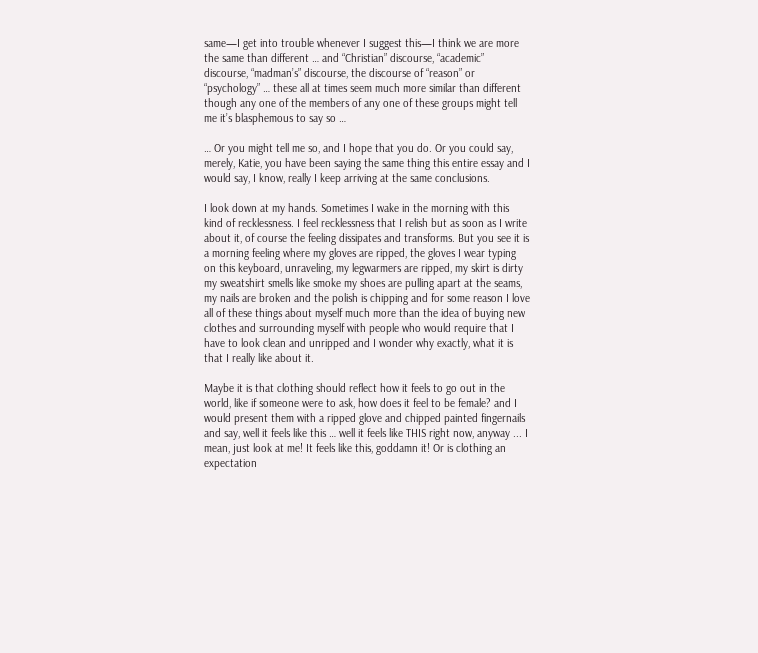same—I get into trouble whenever I suggest this—I think we are more the same than different … and “Christian” discourse, “academic” discourse, “madman’s” discourse, the discourse of “reason” or “psychology” … these all at times seem much more similar than different though any one of the members of any one of these groups might tell me it’s blasphemous to say so …

… Or you might tell me so, and I hope that you do. Or you could say, merely, Katie, you have been saying the same thing this entire essay and I would say, I know, really I keep arriving at the same conclusions.

I look down at my hands. Sometimes I wake in the morning with this kind of recklessness. I feel recklessness that I relish but as soon as I write about it, of course the feeling dissipates and transforms. But you see it is a morning feeling where my gloves are ripped, the gloves I wear typing on this keyboard, unraveling, my legwarmers are ripped, my skirt is dirty my sweatshirt smells like smoke my shoes are pulling apart at the seams, my nails are broken and the polish is chipping and for some reason I love all of these things about myself much more than the idea of buying new clothes and surrounding myself with people who would require that I have to look clean and unripped and I wonder why exactly, what it is that I really like about it.

Maybe it is that clothing should reflect how it feels to go out in the world, like if someone were to ask, how does it feel to be female? and I would present them with a ripped glove and chipped painted fingernails and say, well it feels like this … well it feels like THIS right now, anyway ... I mean, just look at me! It feels like this, goddamn it! Or is clothing an expectation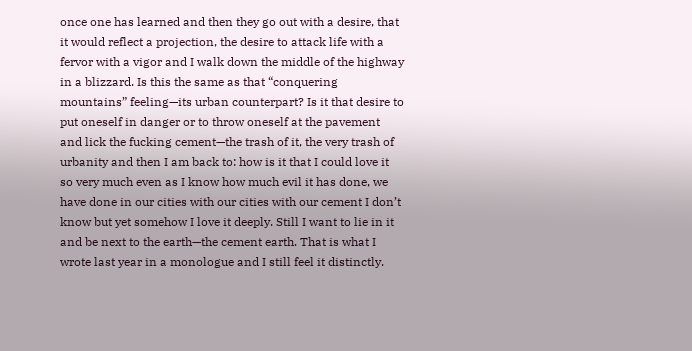once one has learned and then they go out with a desire, that it would reflect a projection, the desire to attack life with a fervor with a vigor and I walk down the middle of the highway in a blizzard. Is this the same as that “conquering mountains” feeling—its urban counterpart? Is it that desire to put oneself in danger or to throw oneself at the pavement and lick the fucking cement—the trash of it, the very trash of urbanity and then I am back to: how is it that I could love it so very much even as I know how much evil it has done, we have done in our cities with our cities with our cement I don’t know but yet somehow I love it deeply. Still I want to lie in it and be next to the earth—the cement earth. That is what I wrote last year in a monologue and I still feel it distinctly.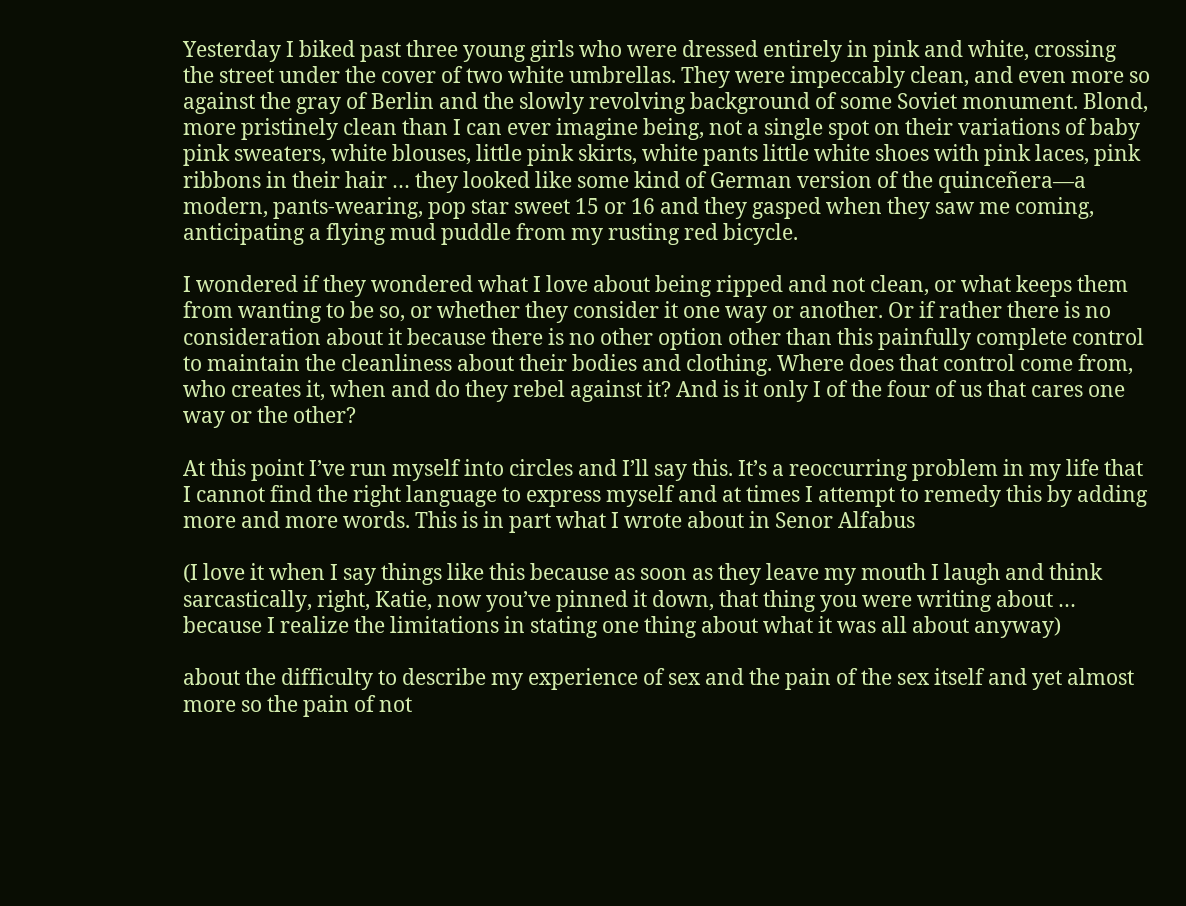Yesterday I biked past three young girls who were dressed entirely in pink and white, crossing the street under the cover of two white umbrellas. They were impeccably clean, and even more so against the gray of Berlin and the slowly revolving background of some Soviet monument. Blond, more pristinely clean than I can ever imagine being, not a single spot on their variations of baby pink sweaters, white blouses, little pink skirts, white pants little white shoes with pink laces, pink ribbons in their hair … they looked like some kind of German version of the quinceñera—a modern, pants-wearing, pop star sweet 15 or 16 and they gasped when they saw me coming, anticipating a flying mud puddle from my rusting red bicycle.

I wondered if they wondered what I love about being ripped and not clean, or what keeps them from wanting to be so, or whether they consider it one way or another. Or if rather there is no consideration about it because there is no other option other than this painfully complete control to maintain the cleanliness about their bodies and clothing. Where does that control come from, who creates it, when and do they rebel against it? And is it only I of the four of us that cares one way or the other?

At this point I’ve run myself into circles and I’ll say this. It’s a reoccurring problem in my life that I cannot find the right language to express myself and at times I attempt to remedy this by adding more and more words. This is in part what I wrote about in Senor Alfabus

(I love it when I say things like this because as soon as they leave my mouth I laugh and think sarcastically, right, Katie, now you’ve pinned it down, that thing you were writing about … because I realize the limitations in stating one thing about what it was all about anyway)

about the difficulty to describe my experience of sex and the pain of the sex itself and yet almost more so the pain of not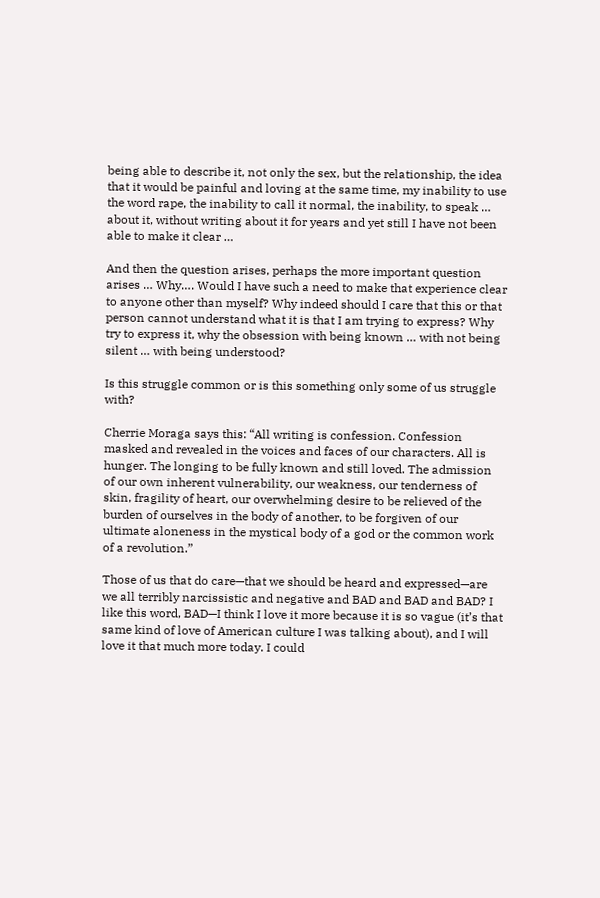being able to describe it, not only the sex, but the relationship, the idea that it would be painful and loving at the same time, my inability to use the word rape, the inability to call it normal, the inability, to speak … about it, without writing about it for years and yet still I have not been able to make it clear …

And then the question arises, perhaps the more important question arises … Why…. Would I have such a need to make that experience clear to anyone other than myself? Why indeed should I care that this or that person cannot understand what it is that I am trying to express? Why try to express it, why the obsession with being known … with not being silent … with being understood?

Is this struggle common or is this something only some of us struggle with?

Cherrie Moraga says this: “All writing is confession. Confession masked and revealed in the voices and faces of our characters. All is hunger. The longing to be fully known and still loved. The admission of our own inherent vulnerability, our weakness, our tenderness of skin, fragility of heart, our overwhelming desire to be relieved of the burden of ourselves in the body of another, to be forgiven of our ultimate aloneness in the mystical body of a god or the common work of a revolution.”

Those of us that do care—that we should be heard and expressed—are we all terribly narcissistic and negative and BAD and BAD and BAD? I like this word, BAD—I think I love it more because it is so vague (it’s that same kind of love of American culture I was talking about), and I will love it that much more today. I could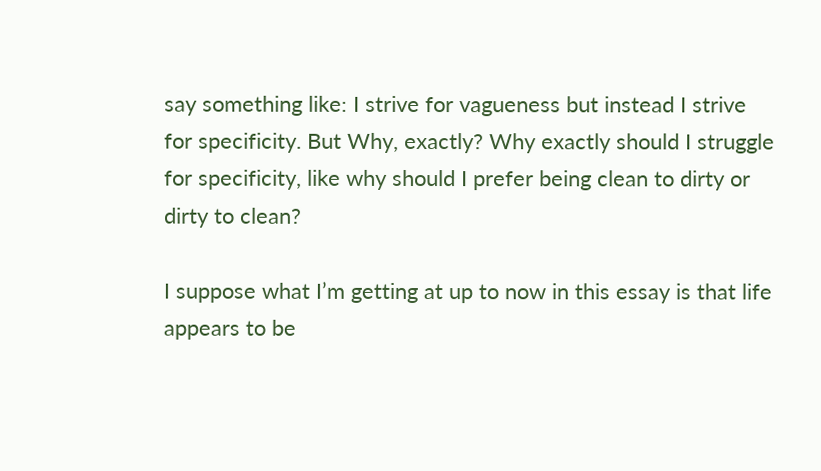say something like: I strive for vagueness but instead I strive for specificity. But Why, exactly? Why exactly should I struggle for specificity, like why should I prefer being clean to dirty or dirty to clean?

I suppose what I’m getting at up to now in this essay is that life appears to be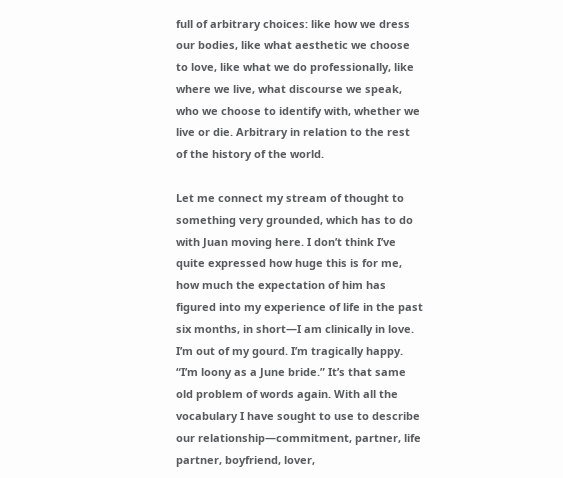full of arbitrary choices: like how we dress our bodies, like what aesthetic we choose to love, like what we do professionally, like where we live, what discourse we speak, who we choose to identify with, whether we live or die. Arbitrary in relation to the rest of the history of the world.

Let me connect my stream of thought to something very grounded, which has to do with Juan moving here. I don’t think I’ve quite expressed how huge this is for me, how much the expectation of him has figured into my experience of life in the past six months, in short—I am clinically in love. I’m out of my gourd. I’m tragically happy. “I’m loony as a June bride.” It’s that same old problem of words again. With all the vocabulary I have sought to use to describe our relationship—commitment, partner, life partner, boyfriend, lover,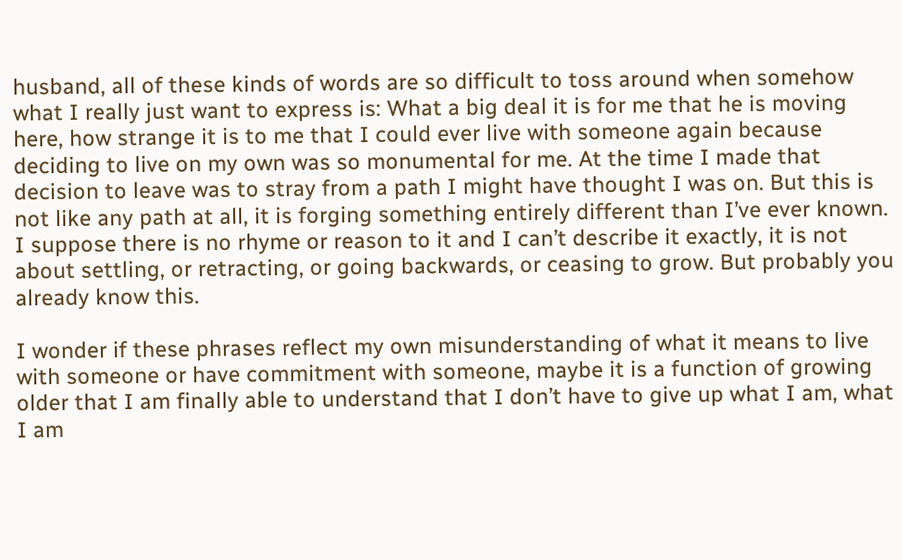husband, all of these kinds of words are so difficult to toss around when somehow what I really just want to express is: What a big deal it is for me that he is moving here, how strange it is to me that I could ever live with someone again because deciding to live on my own was so monumental for me. At the time I made that decision to leave was to stray from a path I might have thought I was on. But this is not like any path at all, it is forging something entirely different than I’ve ever known. I suppose there is no rhyme or reason to it and I can’t describe it exactly, it is not about settling, or retracting, or going backwards, or ceasing to grow. But probably you already know this.

I wonder if these phrases reflect my own misunderstanding of what it means to live with someone or have commitment with someone, maybe it is a function of growing older that I am finally able to understand that I don’t have to give up what I am, what I am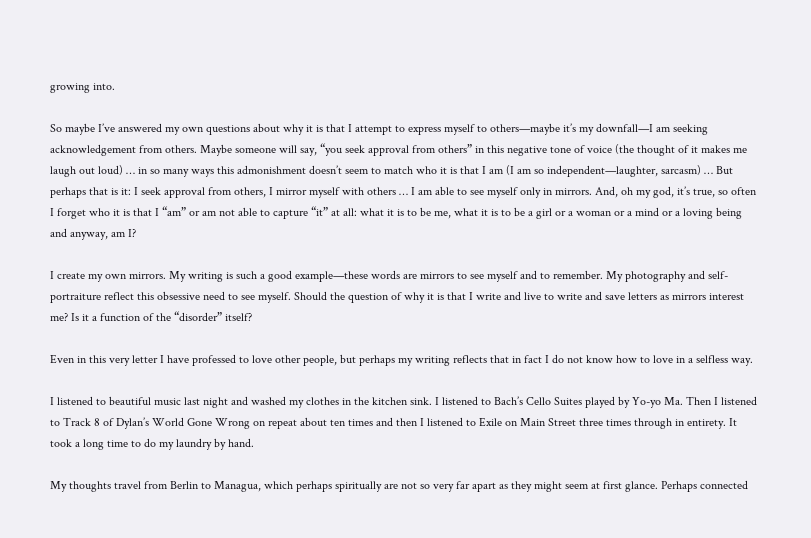growing into.

So maybe I’ve answered my own questions about why it is that I attempt to express myself to others—maybe it’s my downfall—I am seeking acknowledgement from others. Maybe someone will say, “you seek approval from others” in this negative tone of voice (the thought of it makes me laugh out loud) … in so many ways this admonishment doesn’t seem to match who it is that I am (I am so independent—laughter, sarcasm) … But perhaps that is it: I seek approval from others, I mirror myself with others … I am able to see myself only in mirrors. And, oh my god, it’s true, so often I forget who it is that I “am” or am not able to capture “it” at all: what it is to be me, what it is to be a girl or a woman or a mind or a loving being and anyway, am I?

I create my own mirrors. My writing is such a good example—these words are mirrors to see myself and to remember. My photography and self-portraiture reflect this obsessive need to see myself. Should the question of why it is that I write and live to write and save letters as mirrors interest me? Is it a function of the “disorder” itself?

Even in this very letter I have professed to love other people, but perhaps my writing reflects that in fact I do not know how to love in a selfless way.

I listened to beautiful music last night and washed my clothes in the kitchen sink. I listened to Bach’s Cello Suites played by Yo-yo Ma. Then I listened to Track 8 of Dylan’s World Gone Wrong on repeat about ten times and then I listened to Exile on Main Street three times through in entirety. It took a long time to do my laundry by hand.

My thoughts travel from Berlin to Managua, which perhaps spiritually are not so very far apart as they might seem at first glance. Perhaps connected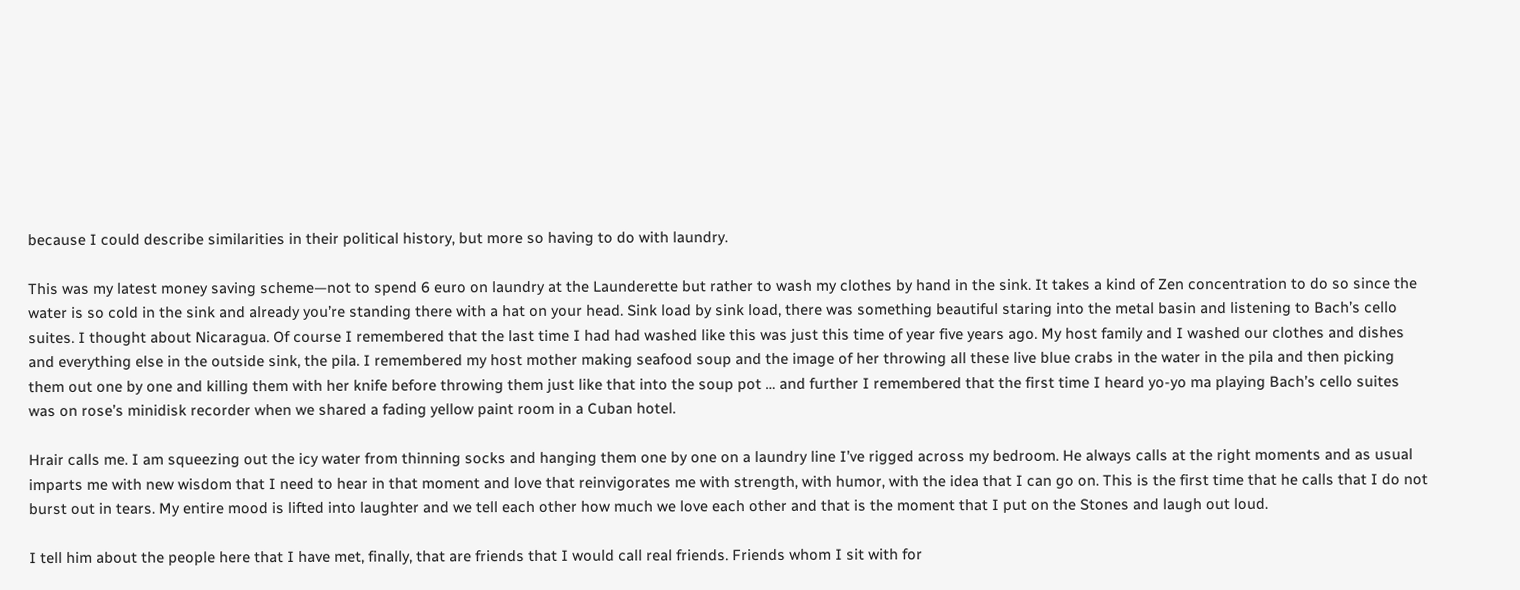because I could describe similarities in their political history, but more so having to do with laundry.

This was my latest money saving scheme—not to spend 6 euro on laundry at the Launderette but rather to wash my clothes by hand in the sink. It takes a kind of Zen concentration to do so since the water is so cold in the sink and already you’re standing there with a hat on your head. Sink load by sink load, there was something beautiful staring into the metal basin and listening to Bach’s cello suites. I thought about Nicaragua. Of course I remembered that the last time I had had washed like this was just this time of year five years ago. My host family and I washed our clothes and dishes and everything else in the outside sink, the pila. I remembered my host mother making seafood soup and the image of her throwing all these live blue crabs in the water in the pila and then picking them out one by one and killing them with her knife before throwing them just like that into the soup pot … and further I remembered that the first time I heard yo-yo ma playing Bach’s cello suites was on rose’s minidisk recorder when we shared a fading yellow paint room in a Cuban hotel.

Hrair calls me. I am squeezing out the icy water from thinning socks and hanging them one by one on a laundry line I’ve rigged across my bedroom. He always calls at the right moments and as usual imparts me with new wisdom that I need to hear in that moment and love that reinvigorates me with strength, with humor, with the idea that I can go on. This is the first time that he calls that I do not burst out in tears. My entire mood is lifted into laughter and we tell each other how much we love each other and that is the moment that I put on the Stones and laugh out loud.

I tell him about the people here that I have met, finally, that are friends that I would call real friends. Friends whom I sit with for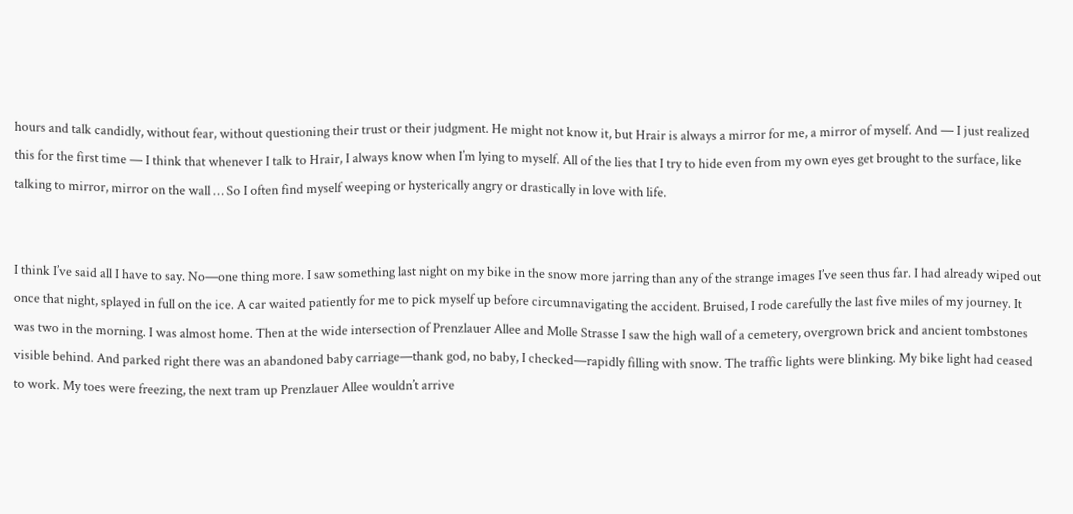hours and talk candidly, without fear, without questioning their trust or their judgment. He might not know it, but Hrair is always a mirror for me, a mirror of myself. And — I just realized this for the first time — I think that whenever I talk to Hrair, I always know when I’m lying to myself. All of the lies that I try to hide even from my own eyes get brought to the surface, like talking to mirror, mirror on the wall … So I often find myself weeping or hysterically angry or drastically in love with life.


I think I’ve said all I have to say. No—one thing more. I saw something last night on my bike in the snow more jarring than any of the strange images I’ve seen thus far. I had already wiped out once that night, splayed in full on the ice. A car waited patiently for me to pick myself up before circumnavigating the accident. Bruised, I rode carefully the last five miles of my journey. It was two in the morning. I was almost home. Then at the wide intersection of Prenzlauer Allee and Molle Strasse I saw the high wall of a cemetery, overgrown brick and ancient tombstones visible behind. And parked right there was an abandoned baby carriage—thank god, no baby, I checked—rapidly filling with snow. The traffic lights were blinking. My bike light had ceased to work. My toes were freezing, the next tram up Prenzlauer Allee wouldn’t arrive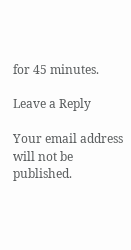for 45 minutes.

Leave a Reply

Your email address will not be published.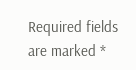Required fields are marked *